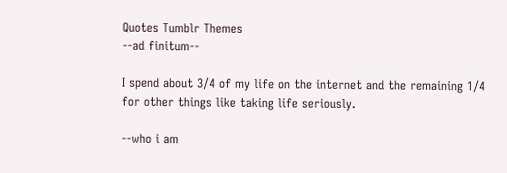Quotes Tumblr Themes
--ad finitum--

I spend about 3/4 of my life on the internet and the remaining 1/4 for other things like taking life seriously.

--who i am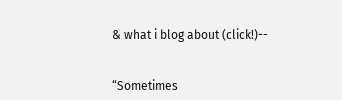& what i blog about (click!)--


“Sometimes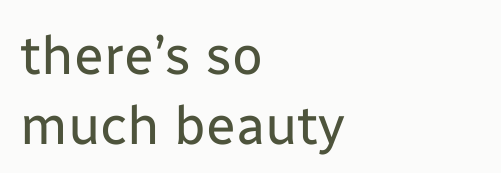there’s so much beauty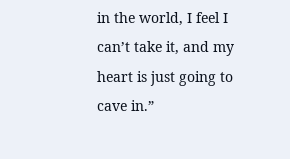in the world, I feel I can’t take it, and my heart is just going to cave in.”